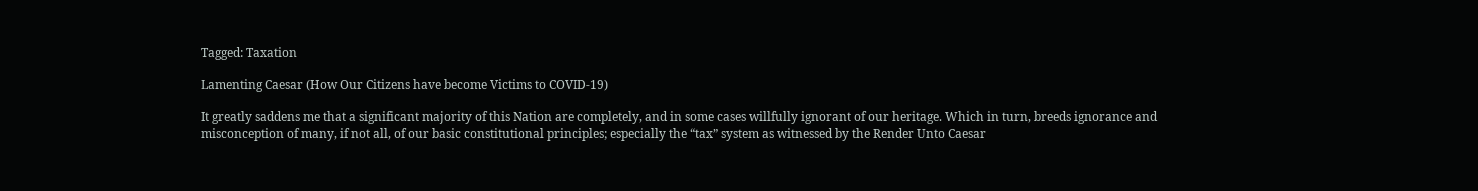Tagged: Taxation

Lamenting Caesar (How Our Citizens have become Victims to COVID-19)

It greatly saddens me that a significant majority of this Nation are completely, and in some cases willfully ignorant of our heritage. Which in turn, breeds ignorance and misconception of many, if not all, of our basic constitutional principles; especially the “tax” system as witnessed by the Render Unto Caesar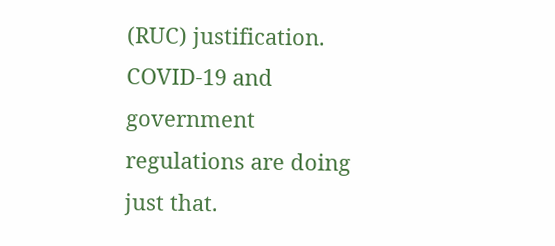(RUC) justification. COVID-19 and government regulations are doing just that.